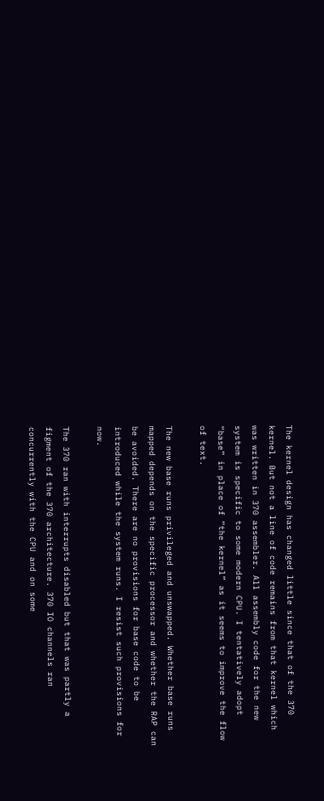The kernel design has changed little since that of the 370 kernel. But not a line of code remains from that kernel which was written in 370 assembler. All assembly code for the new system is specific to some modern CPU. I tentatively adopt “base” in place of “the kernel” as it seems to improve the flow of text.

The new base runs privileged and unswapped. Whether base runs mapped depends on the specific processor and whether the RAP can be avoided. There are no provisions for base code to be introduced while the system runs. I resist such provisions for now.

The 370 ran with interrupts disabled but that was partly a figment of the 370 architecture. 370 IO channels ran concurrently with the CPU and on some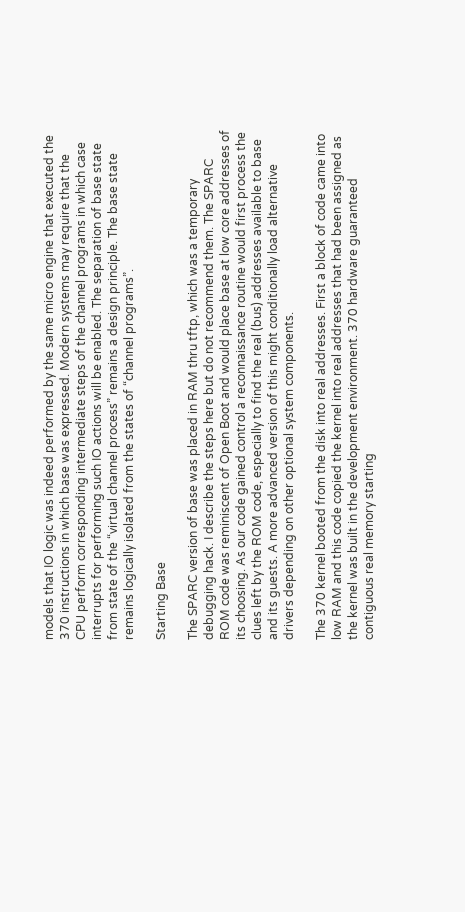models that IO logic was indeed performed by the same micro engine that executed the 370 instructions in which base was expressed. Modern systems may require that the CPU perform corresponding intermediate steps of the channel programs in which case interrupts for performing such IO actions will be enabled. The separation of base state from state of the “virtual channel process” remains a design principle. The base state remains logically isolated from the states of “channel programs”.

Starting Base

The SPARC version of base was placed in RAM thru tftp, which was a temporary debugging hack. I describe the steps here but do not recommend them. The SPARC ROM code was reminiscent of Open Boot and would place base at low core addresses of its choosing. As our code gained control a reconnaissance routine would first process the clues left by the ROM code, especially to find the real (bus) addresses available to base and its guests. A more advanced version of this might conditionally load alternative drivers depending on other optional system components.

The 370 kernel booted from the disk into real addresses. First a block of code came into low RAM and this code copied the kernel into real addresses that had been assigned as the kernel was built in the development environment. 370 hardware guaranteed contiguous real memory starting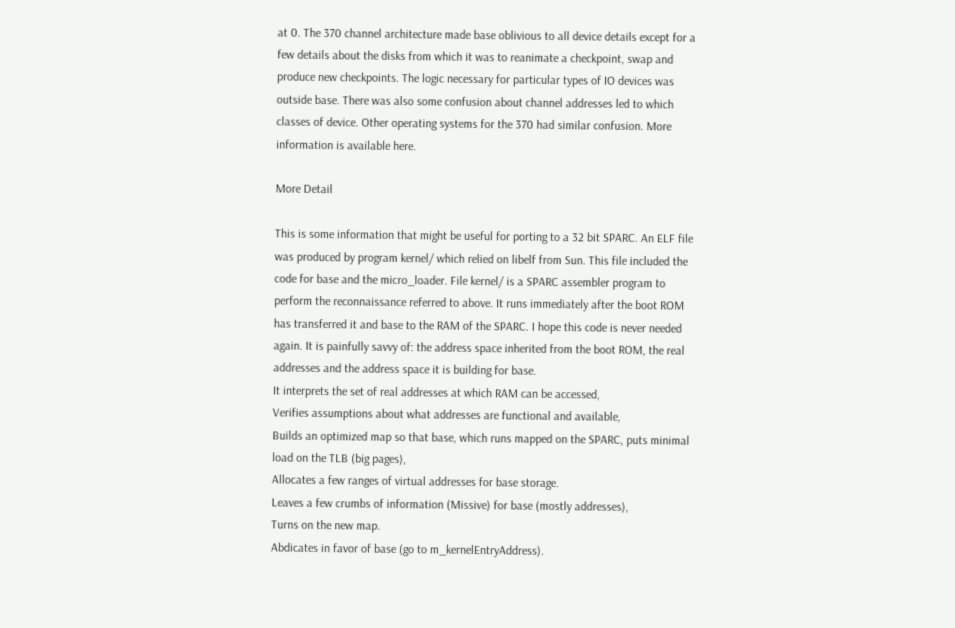at 0. The 370 channel architecture made base oblivious to all device details except for a few details about the disks from which it was to reanimate a checkpoint, swap and produce new checkpoints. The logic necessary for particular types of IO devices was outside base. There was also some confusion about channel addresses led to which classes of device. Other operating systems for the 370 had similar confusion. More information is available here.

More Detail

This is some information that might be useful for porting to a 32 bit SPARC. An ELF file was produced by program kernel/ which relied on libelf from Sun. This file included the code for base and the micro_loader. File kernel/ is a SPARC assembler program to perform the reconnaissance referred to above. It runs immediately after the boot ROM has transferred it and base to the RAM of the SPARC. I hope this code is never needed again. It is painfully savvy of: the address space inherited from the boot ROM, the real addresses and the address space it is building for base.
It interprets the set of real addresses at which RAM can be accessed,
Verifies assumptions about what addresses are functional and available,
Builds an optimized map so that base, which runs mapped on the SPARC, puts minimal load on the TLB (big pages),
Allocates a few ranges of virtual addresses for base storage.
Leaves a few crumbs of information (Missive) for base (mostly addresses),
Turns on the new map.
Abdicates in favor of base (go to m_kernelEntryAddress).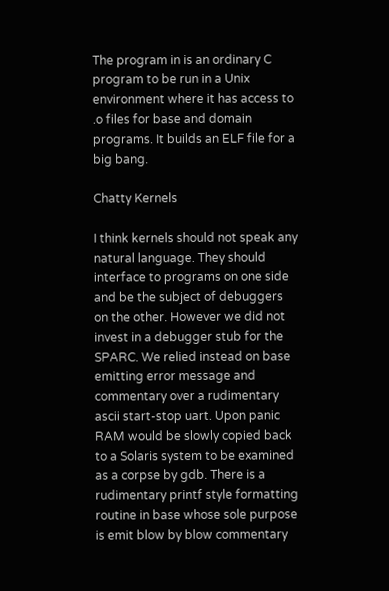The program in is an ordinary C program to be run in a Unix environment where it has access to .o files for base and domain programs. It builds an ELF file for a big bang.

Chatty Kernels

I think kernels should not speak any natural language. They should interface to programs on one side and be the subject of debuggers on the other. However we did not invest in a debugger stub for the SPARC. We relied instead on base emitting error message and commentary over a rudimentary ascii start-stop uart. Upon panic RAM would be slowly copied back to a Solaris system to be examined as a corpse by gdb. There is a rudimentary printf style formatting routine in base whose sole purpose is emit blow by blow commentary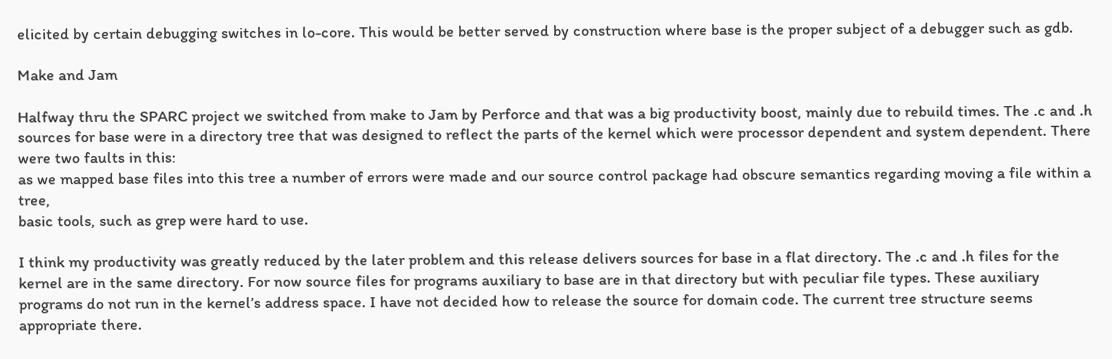elicited by certain debugging switches in lo-core. This would be better served by construction where base is the proper subject of a debugger such as gdb.

Make and Jam

Halfway thru the SPARC project we switched from make to Jam by Perforce and that was a big productivity boost, mainly due to rebuild times. The .c and .h sources for base were in a directory tree that was designed to reflect the parts of the kernel which were processor dependent and system dependent. There were two faults in this:
as we mapped base files into this tree a number of errors were made and our source control package had obscure semantics regarding moving a file within a tree,
basic tools, such as grep were hard to use.

I think my productivity was greatly reduced by the later problem and this release delivers sources for base in a flat directory. The .c and .h files for the kernel are in the same directory. For now source files for programs auxiliary to base are in that directory but with peculiar file types. These auxiliary programs do not run in the kernel’s address space. I have not decided how to release the source for domain code. The current tree structure seems appropriate there.